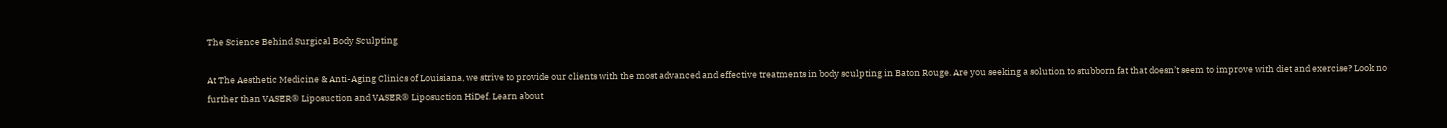The Science Behind Surgical Body Sculpting

At The Aesthetic Medicine & Anti-Aging Clinics of Louisiana, we strive to provide our clients with the most advanced and effective treatments in body sculpting in Baton Rouge. Are you seeking a solution to stubborn fat that doesn’t seem to improve with diet and exercise? Look no further than VASER® Liposuction and VASER® Liposuction HiDef. Learn about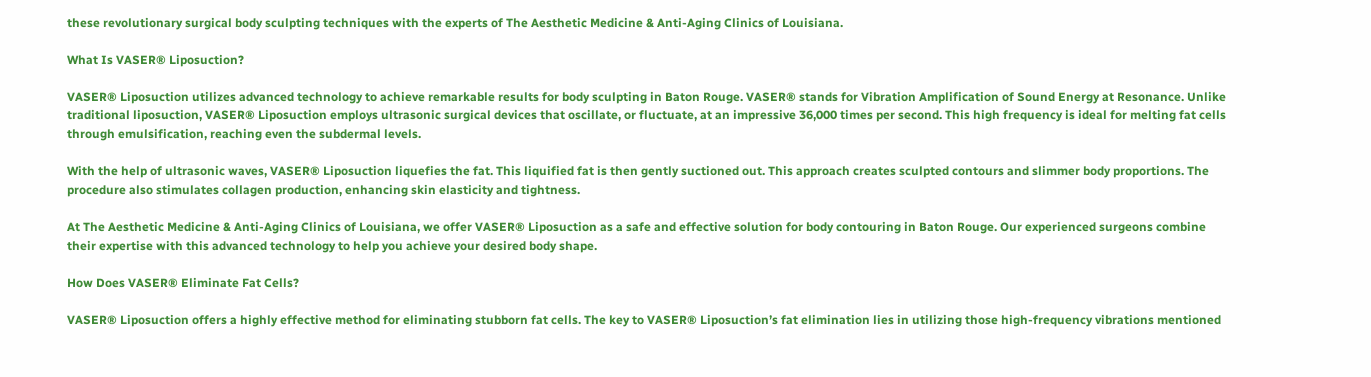these revolutionary surgical body sculpting techniques with the experts of The Aesthetic Medicine & Anti-Aging Clinics of Louisiana.

What Is VASER® Liposuction?

VASER® Liposuction utilizes advanced technology to achieve remarkable results for body sculpting in Baton Rouge. VASER® stands for Vibration Amplification of Sound Energy at Resonance. Unlike traditional liposuction, VASER® Liposuction employs ultrasonic surgical devices that oscillate, or fluctuate, at an impressive 36,000 times per second. This high frequency is ideal for melting fat cells through emulsification, reaching even the subdermal levels.

With the help of ultrasonic waves, VASER® Liposuction liquefies the fat. This liquified fat is then gently suctioned out. This approach creates sculpted contours and slimmer body proportions. The procedure also stimulates collagen production, enhancing skin elasticity and tightness.

At The Aesthetic Medicine & Anti-Aging Clinics of Louisiana, we offer VASER® Liposuction as a safe and effective solution for body contouring in Baton Rouge. Our experienced surgeons combine their expertise with this advanced technology to help you achieve your desired body shape.

How Does VASER® Eliminate Fat Cells?

VASER® Liposuction offers a highly effective method for eliminating stubborn fat cells. The key to VASER® Liposuction’s fat elimination lies in utilizing those high-frequency vibrations mentioned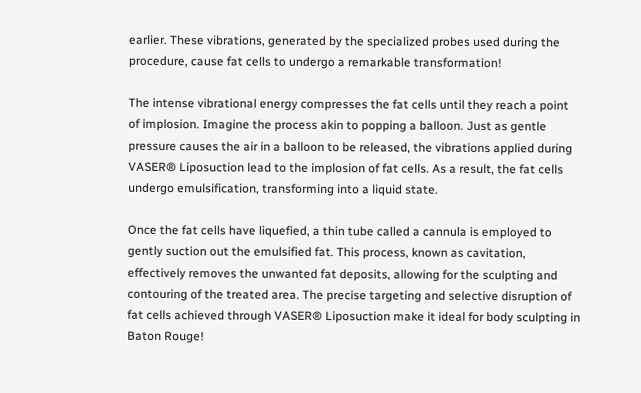earlier. These vibrations, generated by the specialized probes used during the procedure, cause fat cells to undergo a remarkable transformation!

The intense vibrational energy compresses the fat cells until they reach a point of implosion. Imagine the process akin to popping a balloon. Just as gentle pressure causes the air in a balloon to be released, the vibrations applied during VASER® Liposuction lead to the implosion of fat cells. As a result, the fat cells undergo emulsification, transforming into a liquid state.

Once the fat cells have liquefied, a thin tube called a cannula is employed to gently suction out the emulsified fat. This process, known as cavitation, effectively removes the unwanted fat deposits, allowing for the sculpting and contouring of the treated area. The precise targeting and selective disruption of fat cells achieved through VASER® Liposuction make it ideal for body sculpting in Baton Rouge!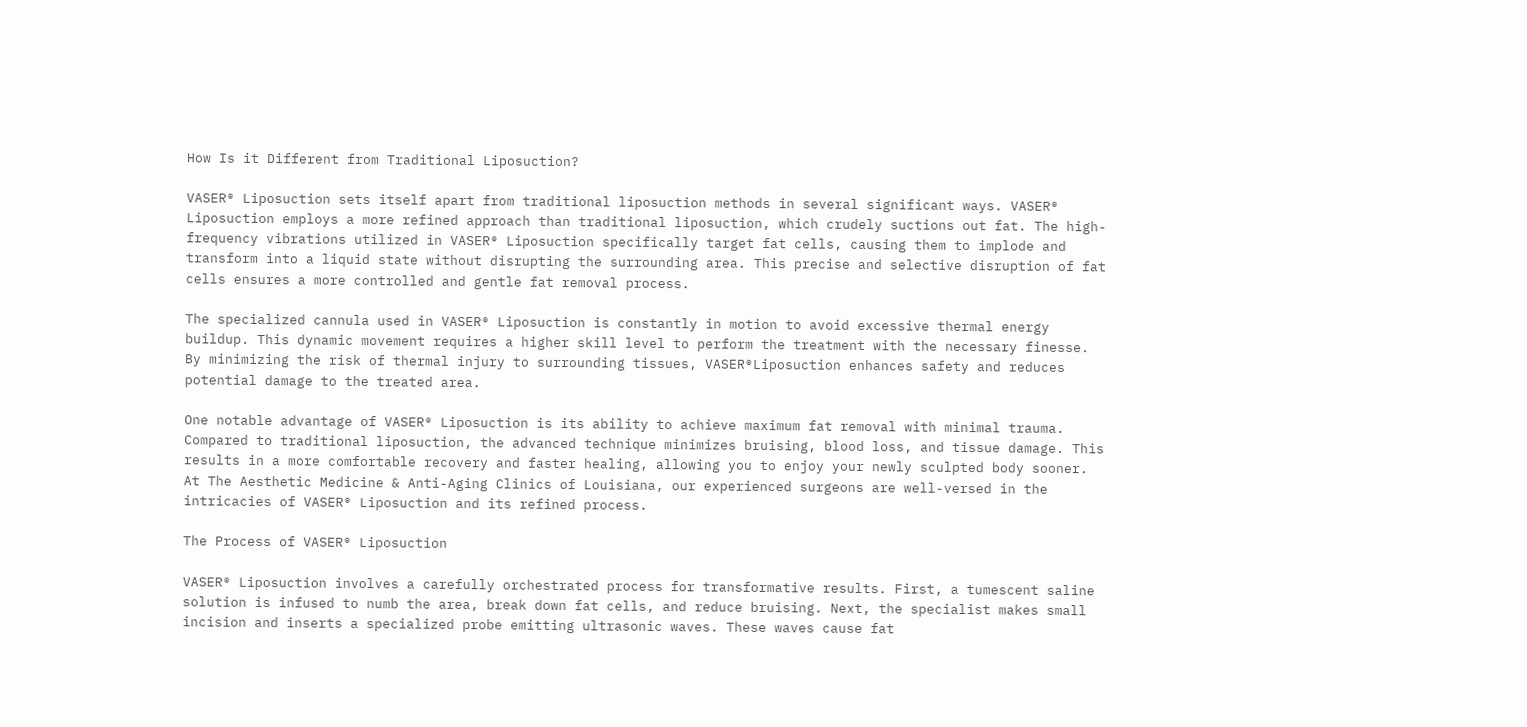How Is it Different from Traditional Liposuction?

VASER® Liposuction sets itself apart from traditional liposuction methods in several significant ways. VASER® Liposuction employs a more refined approach than traditional liposuction, which crudely suctions out fat. The high-frequency vibrations utilized in VASER® Liposuction specifically target fat cells, causing them to implode and transform into a liquid state without disrupting the surrounding area. This precise and selective disruption of fat cells ensures a more controlled and gentle fat removal process.

The specialized cannula used in VASER® Liposuction is constantly in motion to avoid excessive thermal energy buildup. This dynamic movement requires a higher skill level to perform the treatment with the necessary finesse. By minimizing the risk of thermal injury to surrounding tissues, VASER®Liposuction enhances safety and reduces potential damage to the treated area.

One notable advantage of VASER® Liposuction is its ability to achieve maximum fat removal with minimal trauma. Compared to traditional liposuction, the advanced technique minimizes bruising, blood loss, and tissue damage. This results in a more comfortable recovery and faster healing, allowing you to enjoy your newly sculpted body sooner. At The Aesthetic Medicine & Anti-Aging Clinics of Louisiana, our experienced surgeons are well-versed in the intricacies of VASER® Liposuction and its refined process.

The Process of VASER® Liposuction

VASER® Liposuction involves a carefully orchestrated process for transformative results. First, a tumescent saline solution is infused to numb the area, break down fat cells, and reduce bruising. Next, the specialist makes small incision and inserts a specialized probe emitting ultrasonic waves. These waves cause fat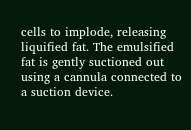cells to implode, releasing liquified fat. The emulsified fat is gently suctioned out using a cannula connected to a suction device.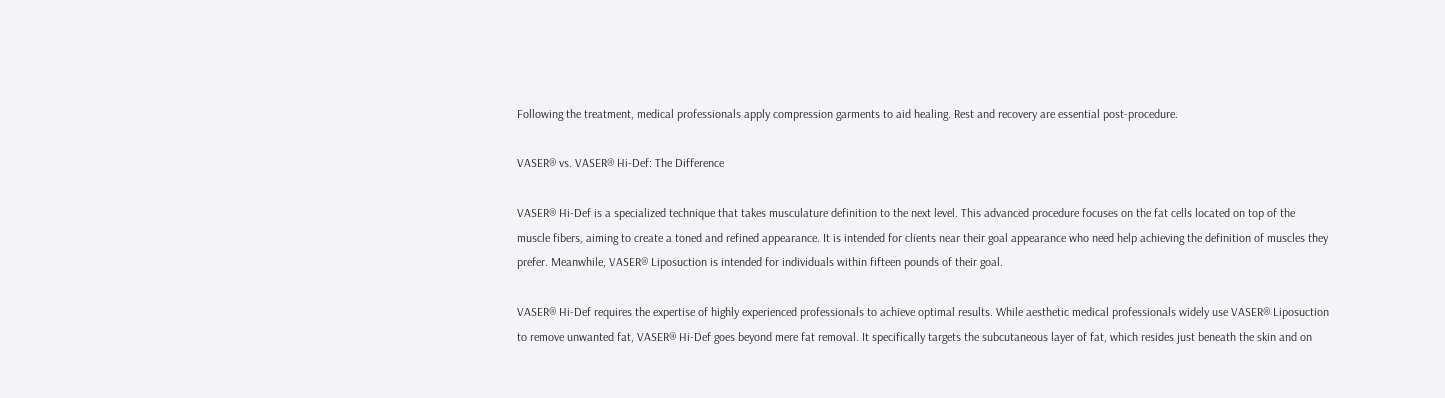Following the treatment, medical professionals apply compression garments to aid healing. Rest and recovery are essential post-procedure.

VASER® vs. VASER® Hi-Def: The Difference

VASER® Hi-Def is a specialized technique that takes musculature definition to the next level. This advanced procedure focuses on the fat cells located on top of the muscle fibers, aiming to create a toned and refined appearance. It is intended for clients near their goal appearance who need help achieving the definition of muscles they prefer. Meanwhile, VASER® Liposuction is intended for individuals within fifteen pounds of their goal.

VASER® Hi-Def requires the expertise of highly experienced professionals to achieve optimal results. While aesthetic medical professionals widely use VASER® Liposuction to remove unwanted fat, VASER® Hi-Def goes beyond mere fat removal. It specifically targets the subcutaneous layer of fat, which resides just beneath the skin and on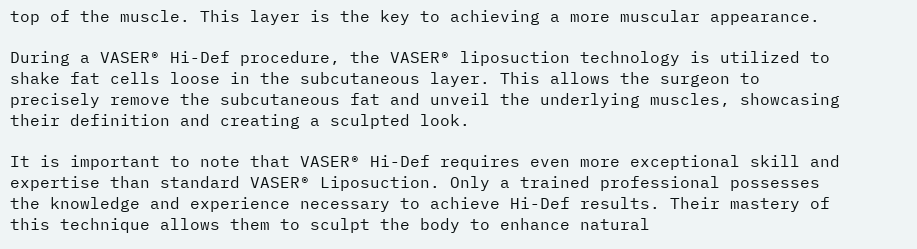top of the muscle. This layer is the key to achieving a more muscular appearance.

During a VASER® Hi-Def procedure, the VASER® liposuction technology is utilized to shake fat cells loose in the subcutaneous layer. This allows the surgeon to precisely remove the subcutaneous fat and unveil the underlying muscles, showcasing their definition and creating a sculpted look.

It is important to note that VASER® Hi-Def requires even more exceptional skill and expertise than standard VASER® Liposuction. Only a trained professional possesses the knowledge and experience necessary to achieve Hi-Def results. Their mastery of this technique allows them to sculpt the body to enhance natural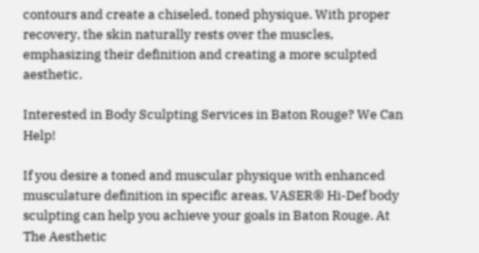contours and create a chiseled, toned physique. With proper recovery, the skin naturally rests over the muscles, emphasizing their definition and creating a more sculpted aesthetic.

Interested in Body Sculpting Services in Baton Rouge? We Can Help!

If you desire a toned and muscular physique with enhanced musculature definition in specific areas, VASER® Hi-Def body sculpting can help you achieve your goals in Baton Rouge. At The Aesthetic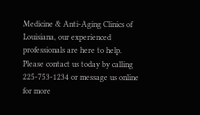Medicine & Anti-Aging Clinics of Louisiana, our experienced professionals are here to help. Please contact us today by calling 225-753-1234 or message us online for more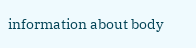information about body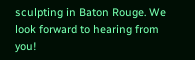sculpting in Baton Rouge. We look forward to hearing from you!